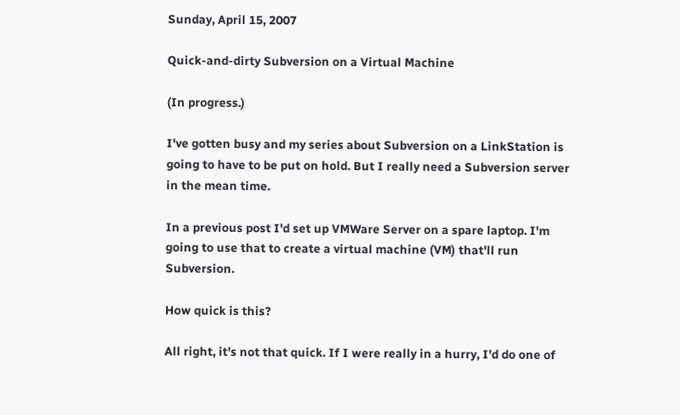Sunday, April 15, 2007

Quick-and-dirty Subversion on a Virtual Machine

(In progress.)

I've gotten busy and my series about Subversion on a LinkStation is going to have to be put on hold. But I really need a Subversion server in the mean time.

In a previous post I'd set up VMWare Server on a spare laptop. I'm going to use that to create a virtual machine (VM) that'll run Subversion.

How quick is this?

All right, it's not that quick. If I were really in a hurry, I'd do one of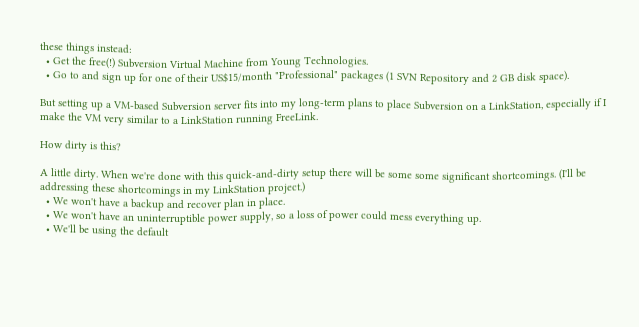these things instead:
  • Get the free(!) Subversion Virtual Machine from Young Technologies.
  • Go to and sign up for one of their US$15/month "Professional" packages (1 SVN Repository and 2 GB disk space).

But setting up a VM-based Subversion server fits into my long-term plans to place Subversion on a LinkStation, especially if I make the VM very similar to a LinkStation running FreeLink.

How dirty is this?

A little dirty. When we're done with this quick-and-dirty setup there will be some some significant shortcomings. (I'll be addressing these shortcomings in my LinkStation project.)
  • We won't have a backup and recover plan in place.
  • We won't have an uninterruptible power supply, so a loss of power could mess everything up.
  • We'll be using the default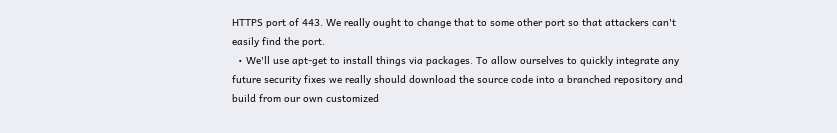HTTPS port of 443. We really ought to change that to some other port so that attackers can't easily find the port.
  • We'll use apt-get to install things via packages. To allow ourselves to quickly integrate any future security fixes we really should download the source code into a branched repository and build from our own customized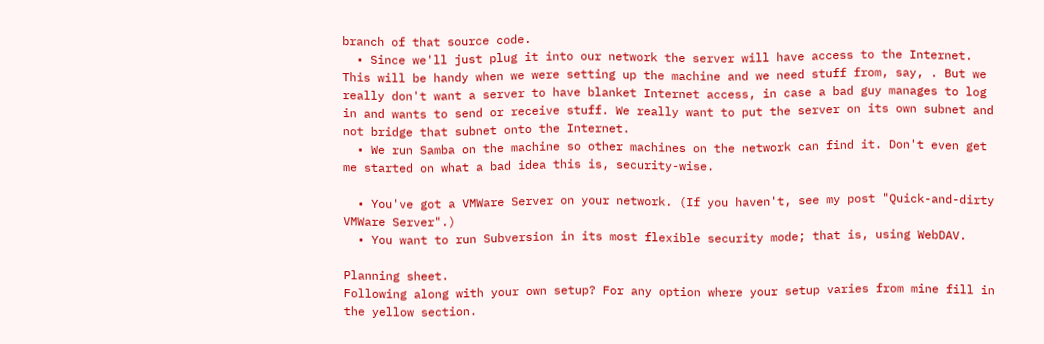branch of that source code.
  • Since we'll just plug it into our network the server will have access to the Internet. This will be handy when we were setting up the machine and we need stuff from, say, . But we really don't want a server to have blanket Internet access, in case a bad guy manages to log in and wants to send or receive stuff. We really want to put the server on its own subnet and not bridge that subnet onto the Internet.
  • We run Samba on the machine so other machines on the network can find it. Don't even get me started on what a bad idea this is, security-wise.

  • You've got a VMWare Server on your network. (If you haven't, see my post "Quick-and-dirty VMWare Server".)
  • You want to run Subversion in its most flexible security mode; that is, using WebDAV.

Planning sheet.
Following along with your own setup? For any option where your setup varies from mine fill in the yellow section.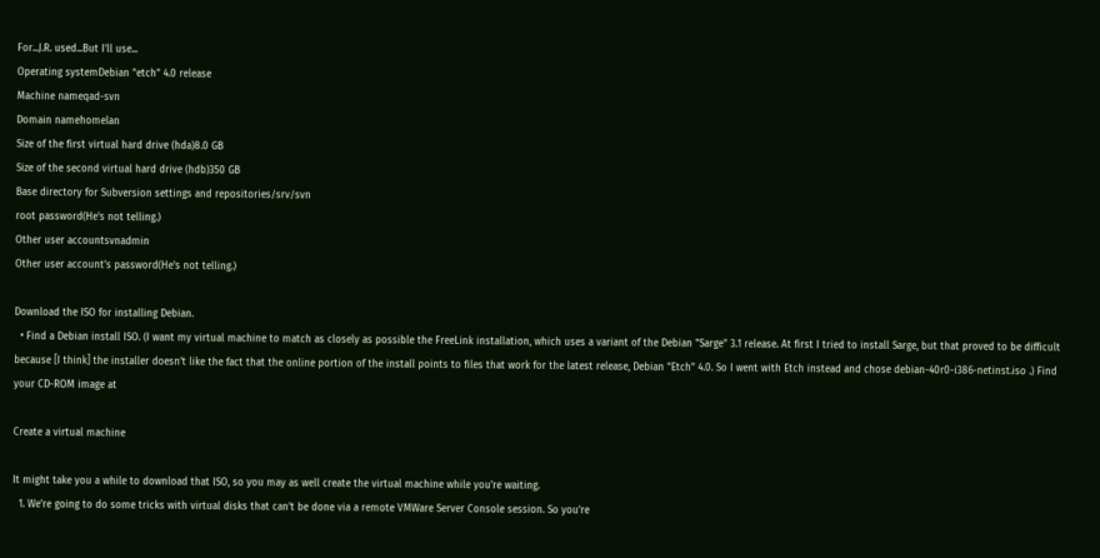For...J.R. used...But I'll use...
Operating systemDebian "etch" 4.0 release
Machine nameqad-svn
Domain namehomelan
Size of the first virtual hard drive (hda)8.0 GB
Size of the second virtual hard drive (hdb)350 GB
Base directory for Subversion settings and repositories/srv/svn
root password(He's not telling.)
Other user accountsvnadmin
Other user account's password(He's not telling.)

Download the ISO for installing Debian.
  • Find a Debian install ISO. (I want my virtual machine to match as closely as possible the FreeLink installation, which uses a variant of the Debian "Sarge" 3.1 release. At first I tried to install Sarge, but that proved to be difficult because [I think] the installer doesn't like the fact that the online portion of the install points to files that work for the latest release, Debian "Etch" 4.0. So I went with Etch instead and chose debian-40r0-i386-netinst.iso .) Find your CD-ROM image at

Create a virtual machine

It might take you a while to download that ISO, so you may as well create the virtual machine while you're waiting.
  1. We're going to do some tricks with virtual disks that can't be done via a remote VMWare Server Console session. So you're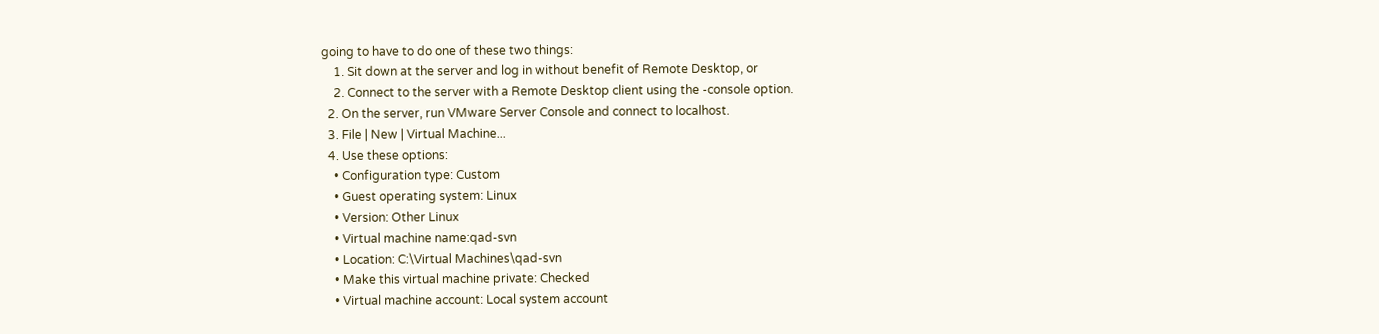going to have to do one of these two things:
    1. Sit down at the server and log in without benefit of Remote Desktop, or
    2. Connect to the server with a Remote Desktop client using the -console option.
  2. On the server, run VMware Server Console and connect to localhost.
  3. File | New | Virtual Machine...
  4. Use these options:
    • Configuration type: Custom
    • Guest operating system: Linux
    • Version: Other Linux
    • Virtual machine name:qad-svn
    • Location: C:\Virtual Machines\qad-svn
    • Make this virtual machine private: Checked
    • Virtual machine account: Local system account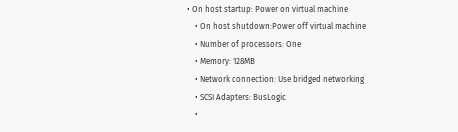• On host startup: Power on virtual machine
    • On host shutdown:Power off virtual machine
    • Number of processors: One
    • Memory: 128MB
    • Network connection: Use bridged networking
    • SCSI Adapters: BusLogic
    •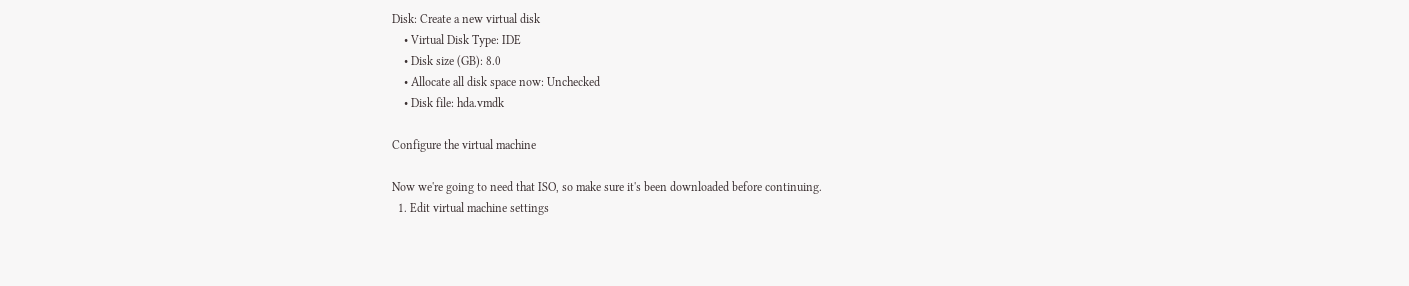Disk: Create a new virtual disk
    • Virtual Disk Type: IDE
    • Disk size (GB): 8.0
    • Allocate all disk space now: Unchecked
    • Disk file: hda.vmdk

Configure the virtual machine

Now we're going to need that ISO, so make sure it's been downloaded before continuing.
  1. Edit virtual machine settings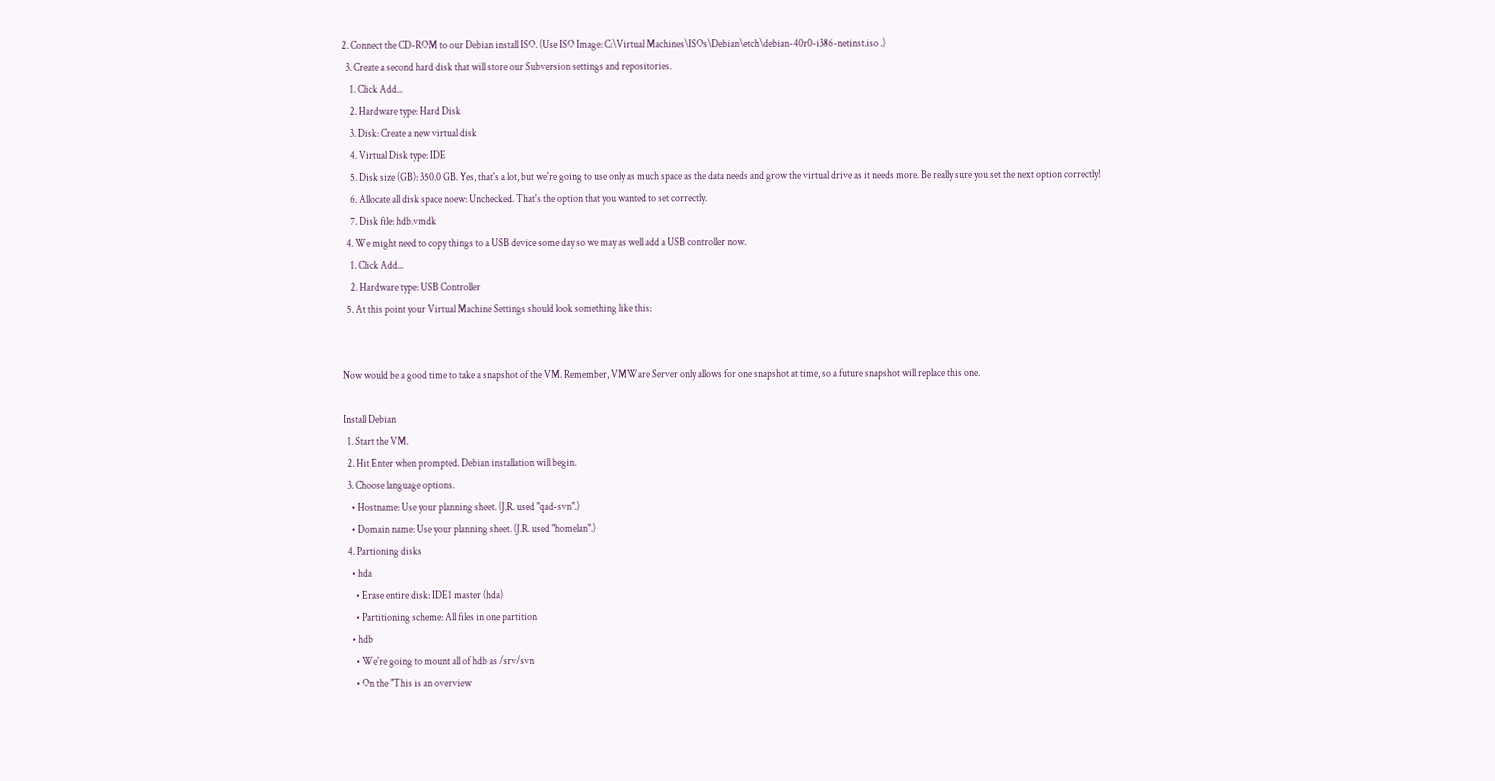2. Connect the CD-ROM to our Debian install ISO. (Use ISO Image: C:\Virtual Machines\ISOs\Debian\etch\debian-40r0-i386-netinst.iso .)
  3. Create a second hard disk that will store our Subversion settings and repositories.
    1. Click Add...
    2. Hardware type: Hard Disk
    3. Disk: Create a new virtual disk
    4. Virtual Disk type: IDE
    5. Disk size (GB): 350.0 GB. Yes, that's a lot, but we're going to use only as much space as the data needs and grow the virtual drive as it needs more. Be really sure you set the next option correctly!
    6. Allocate all disk space noew: Unchecked. That's the option that you wanted to set correctly.
    7. Disk file: hdb.vmdk
  4. We might need to copy things to a USB device some day so we may as well add a USB controller now.
    1. Click Add...
    2. Hardware type: USB Controller
  5. At this point your Virtual Machine Settings should look something like this:


Now would be a good time to take a snapshot of the VM. Remember, VMWare Server only allows for one snapshot at time, so a future snapshot will replace this one.

Install Debian
  1. Start the VM.
  2. Hit Enter when prompted. Debian installation will begin.
  3. Choose language options.
    • Hostname: Use your planning sheet. (J.R. used "qad-svn".)
    • Domain name: Use your planning sheet. (J.R. used "homelan".)
  4. Partioning disks
    • hda
      • Erase entire disk: IDE1 master (hda)
      • Partitioning scheme: All files in one partition
    • hdb
      • We're going to mount all of hdb as /srv/svn
      • On the "This is an overview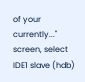of your currently..." screen, select IDE1 slave (hdb)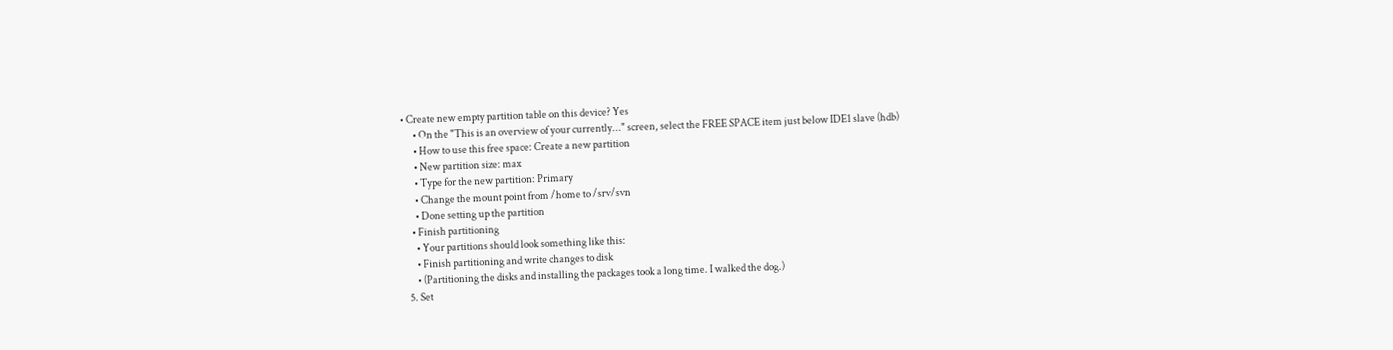• Create new empty partition table on this device? Yes
      • On the "This is an overview of your currently..." screen, select the FREE SPACE item just below IDE1 slave (hdb)
      • How to use this free space: Create a new partition
      • New partition size: max
      • Type for the new partition: Primary
      • Change the mount point from /home to /srv/svn
      • Done setting up the partition
    • Finish partitioning
      • Your partitions should look something like this:
      • Finish partitioning and write changes to disk
      • (Partitioning the disks and installing the packages took a long time. I walked the dog.)
  5. Set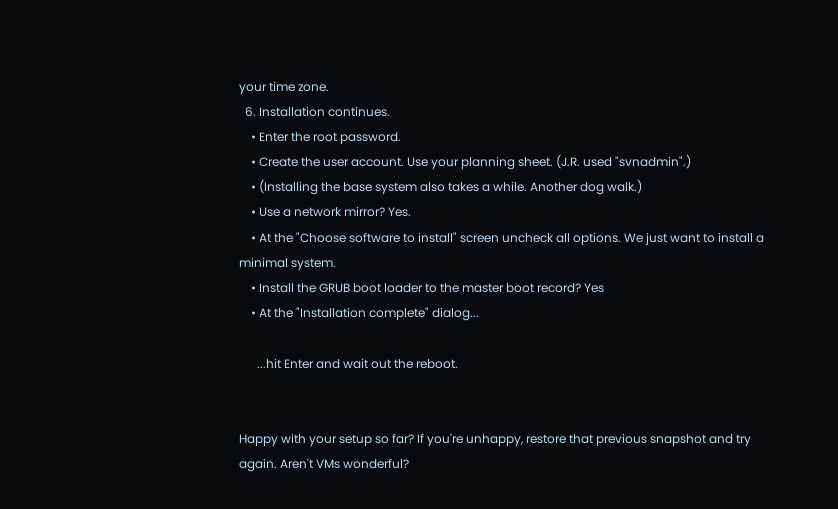your time zone.
  6. Installation continues.
    • Enter the root password.
    • Create the user account. Use your planning sheet. (J.R. used "svnadmin".)
    • (Installing the base system also takes a while. Another dog walk.)
    • Use a network mirror? Yes.
    • At the "Choose software to install" screen uncheck all options. We just want to install a minimal system.
    • Install the GRUB boot loader to the master boot record? Yes
    • At the "Installation complete" dialog...

      ...hit Enter and wait out the reboot.


Happy with your setup so far? If you're unhappy, restore that previous snapshot and try again. Aren't VMs wonderful?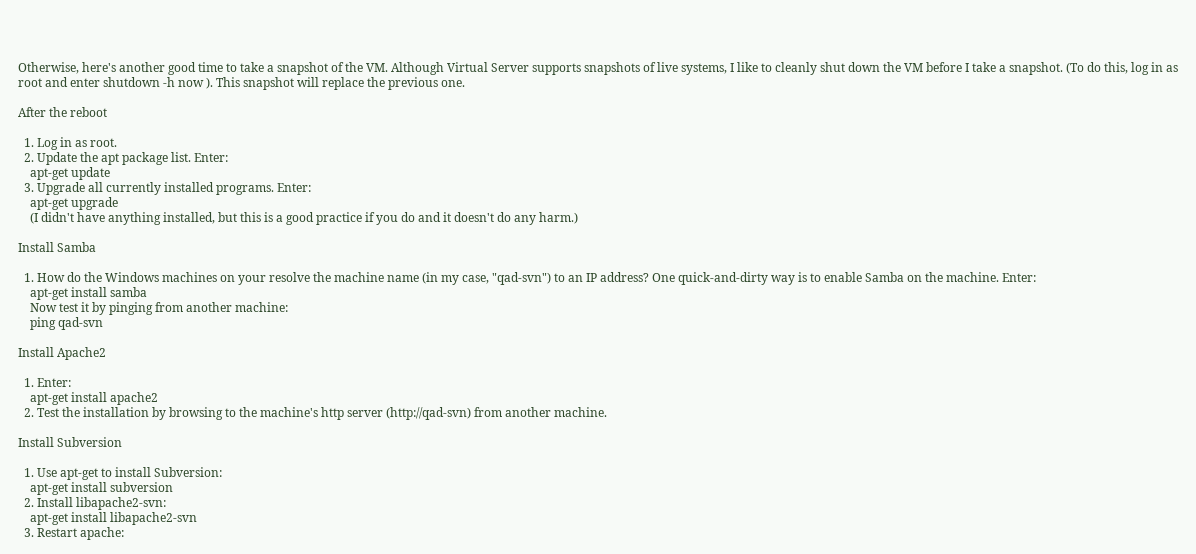Otherwise, here's another good time to take a snapshot of the VM. Although Virtual Server supports snapshots of live systems, I like to cleanly shut down the VM before I take a snapshot. (To do this, log in as root and enter shutdown -h now ). This snapshot will replace the previous one.

After the reboot

  1. Log in as root.
  2. Update the apt package list. Enter:
    apt-get update
  3. Upgrade all currently installed programs. Enter:
    apt-get upgrade
    (I didn't have anything installed, but this is a good practice if you do and it doesn't do any harm.)

Install Samba

  1. How do the Windows machines on your resolve the machine name (in my case, "qad-svn") to an IP address? One quick-and-dirty way is to enable Samba on the machine. Enter:
    apt-get install samba
    Now test it by pinging from another machine:
    ping qad-svn

Install Apache2

  1. Enter:
    apt-get install apache2
  2. Test the installation by browsing to the machine's http server (http://qad-svn) from another machine.

Install Subversion

  1. Use apt-get to install Subversion:
    apt-get install subversion
  2. Install libapache2-svn:
    apt-get install libapache2-svn
  3. Restart apache: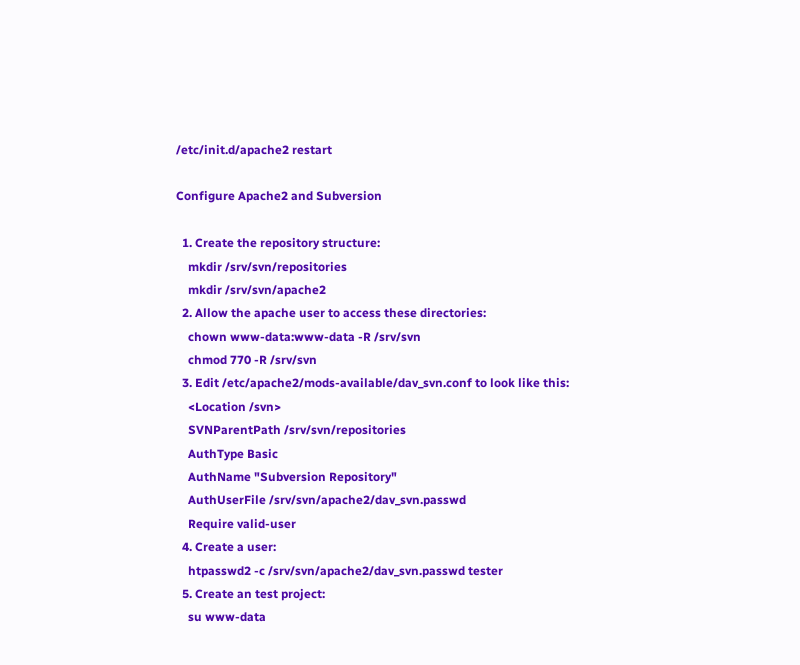/etc/init.d/apache2 restart

Configure Apache2 and Subversion

  1. Create the repository structure:
    mkdir /srv/svn/repositories
    mkdir /srv/svn/apache2
  2. Allow the apache user to access these directories:
    chown www-data:www-data -R /srv/svn
    chmod 770 -R /srv/svn
  3. Edit /etc/apache2/mods-available/dav_svn.conf to look like this:
    <Location /svn>
    SVNParentPath /srv/svn/repositories
    AuthType Basic
    AuthName "Subversion Repository"
    AuthUserFile /srv/svn/apache2/dav_svn.passwd
    Require valid-user
  4. Create a user:
    htpasswd2 -c /srv/svn/apache2/dav_svn.passwd tester
  5. Create an test project:
    su www-data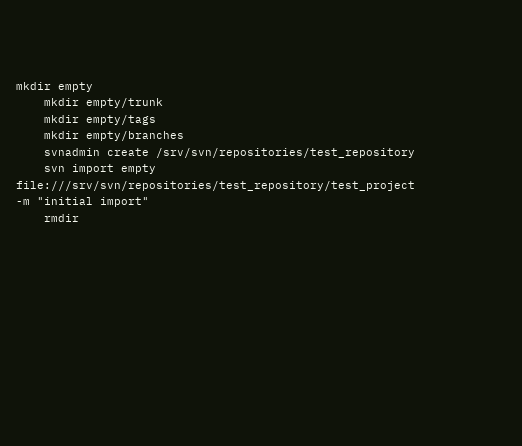mkdir empty
    mkdir empty/trunk
    mkdir empty/tags
    mkdir empty/branches
    svnadmin create /srv/svn/repositories/test_repository
    svn import empty file:///srv/svn/repositories/test_repository/test_project -m "initial import"
    rmdir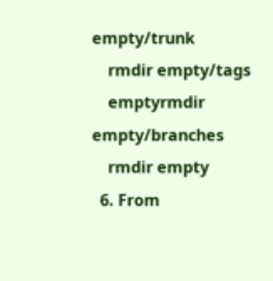empty/trunk
    rmdir empty/tags
    emptyrmdir empty/branches
    rmdir empty
  6. From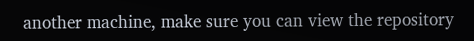another machine, make sure you can view the repository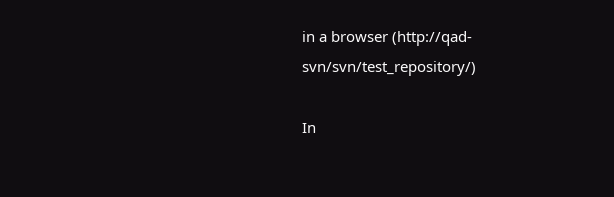in a browser (http://qad-svn/svn/test_repository/)

In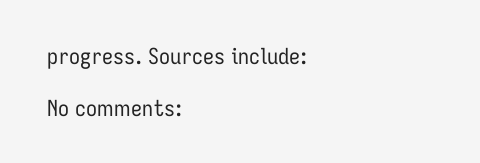progress. Sources include:

No comments: